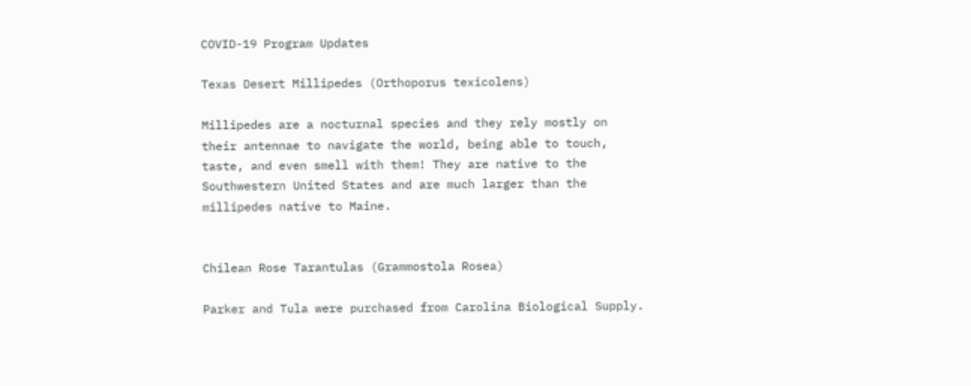COVID-19 Program Updates

Texas Desert Millipedes (Orthoporus texicolens)

Millipedes are a nocturnal species and they rely mostly on their antennae to navigate the world, being able to touch, taste, and even smell with them! They are native to the Southwestern United States and are much larger than the millipedes native to Maine.


Chilean Rose Tarantulas (Grammostola Rosea)

Parker and Tula were purchased from Carolina Biological Supply.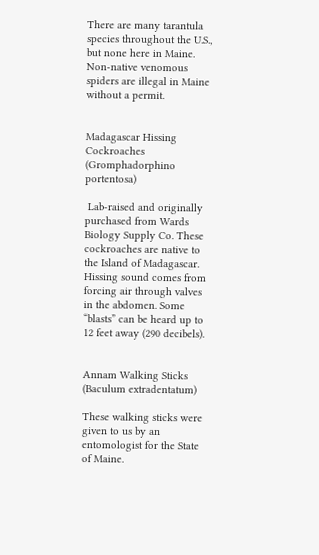There are many tarantula species throughout the U.S., but none here in Maine. Non-native venomous spiders are illegal in Maine without a permit.


Madagascar Hissing Cockroaches (Gromphadorphino portentosa)

 Lab-raised and originally purchased from Wards Biology Supply Co. These cockroaches are native to the Island of Madagascar. Hissing sound comes from forcing air through valves in the abdomen. Some “blasts” can be heard up to 12 feet away (290 decibels).


Annam Walking Sticks (Baculum extradentatum)

These walking sticks were given to us by an entomologist for the State of Maine.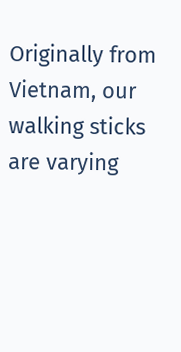Originally from Vietnam, our walking sticks are varying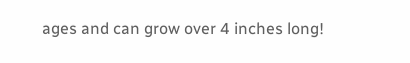ages and can grow over 4 inches long!